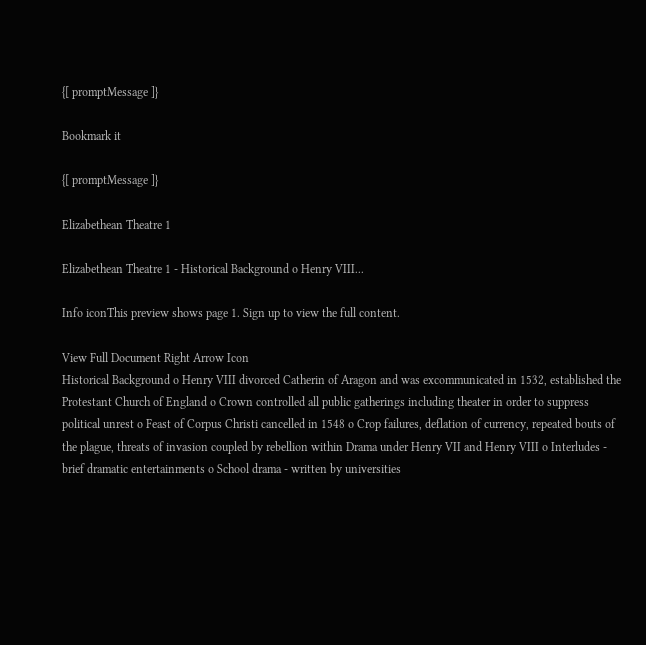{[ promptMessage ]}

Bookmark it

{[ promptMessage ]}

Elizabethean Theatre 1

Elizabethean Theatre 1 - Historical Background o Henry VIII...

Info iconThis preview shows page 1. Sign up to view the full content.

View Full Document Right Arrow Icon
Historical Background o Henry VIII divorced Catherin of Aragon and was excommunicated in 1532, established the Protestant Church of England o Crown controlled all public gatherings including theater in order to suppress political unrest o Feast of Corpus Christi cancelled in 1548 o Crop failures, deflation of currency, repeated bouts of the plague, threats of invasion coupled by rebellion within Drama under Henry VII and Henry VIII o Interludes - brief dramatic entertainments o School drama - written by universities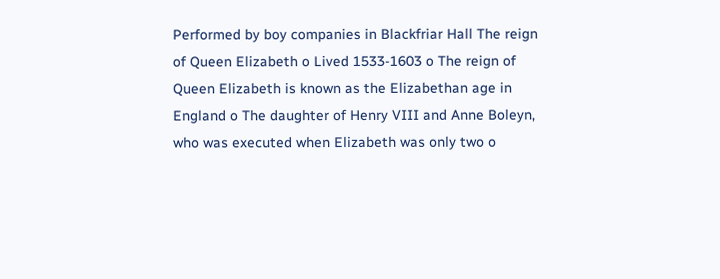Performed by boy companies in Blackfriar Hall The reign of Queen Elizabeth o Lived 1533-1603 o The reign of Queen Elizabeth is known as the Elizabethan age in England o The daughter of Henry VIII and Anne Boleyn, who was executed when Elizabeth was only two o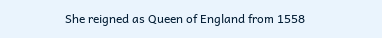She reigned as Queen of England from 1558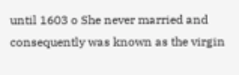until 1603 o She never married and consequently was known as the virgin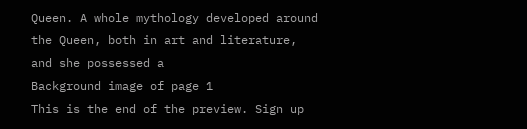Queen. A whole mythology developed around the Queen, both in art and literature, and she possessed a
Background image of page 1
This is the end of the preview. Sign up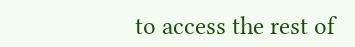to access the rest of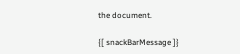the document.

{[ snackBarMessage ]}